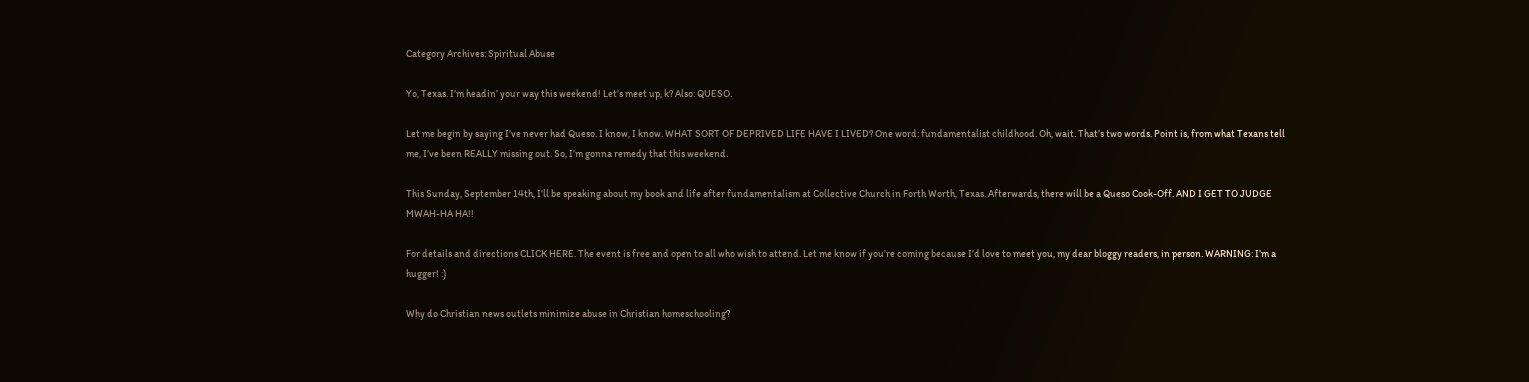Category Archives: Spiritual Abuse

Yo, Texas. I’m headin’ your way this weekend! Let’s meet up, k? Also: QUESO.

Let me begin by saying I’ve never had Queso. I know, I know. WHAT SORT OF DEPRIVED LIFE HAVE I LIVED? One word: fundamentalist childhood. Oh, wait. That’s two words. Point is, from what Texans tell me, I’ve been REALLY missing out. So, I’m gonna remedy that this weekend.

This Sunday, September 14th, I’ll be speaking about my book and life after fundamentalism at Collective Church in Forth Worth, Texas. Afterwards, there will be a Queso Cook-Off. AND I GET TO JUDGE MWAH-HA HA!!

For details and directions CLICK HERE. The event is free and open to all who wish to attend. Let me know if you’re coming because I’d love to meet you, my dear bloggy readers, in person. WARNING: I’m a hugger! :)

Why do Christian news outlets minimize abuse in Christian homeschooling?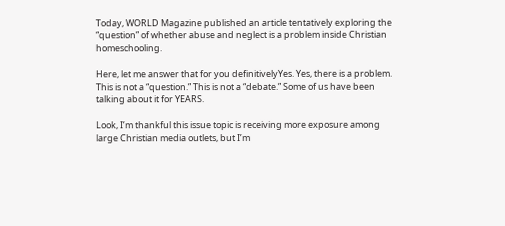Today, WORLD Magazine published an article tentatively exploring the “question” of whether abuse and neglect is a problem inside Christian homeschooling.

Here, let me answer that for you definitivelyYes. Yes, there is a problem. This is not a “question.” This is not a “debate.” Some of us have been talking about it for YEARS.

Look, I’m thankful this issue topic is receiving more exposure among large Christian media outlets, but I’m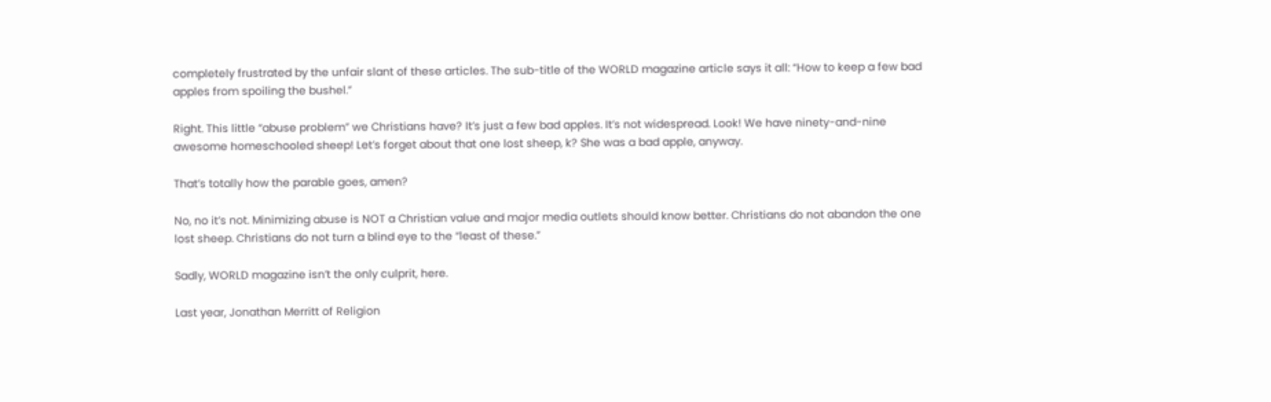completely frustrated by the unfair slant of these articles. The sub-title of the WORLD magazine article says it all: “How to keep a few bad apples from spoiling the bushel.”

Right. This little “abuse problem” we Christians have? It’s just a few bad apples. It’s not widespread. Look! We have ninety-and-nine awesome homeschooled sheep! Let’s forget about that one lost sheep, k? She was a bad apple, anyway.

That’s totally how the parable goes, amen?

No, no it’s not. Minimizing abuse is NOT a Christian value and major media outlets should know better. Christians do not abandon the one lost sheep. Christians do not turn a blind eye to the “least of these.”

Sadly, WORLD magazine isn’t the only culprit, here.

Last year, Jonathan Merritt of Religion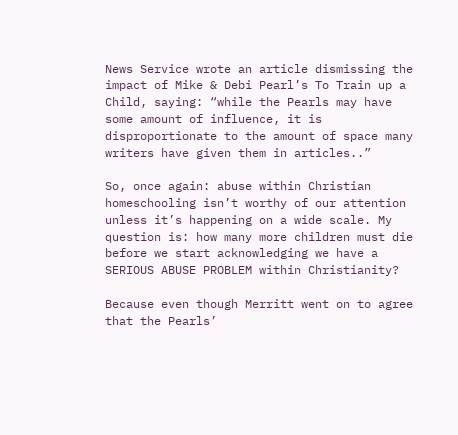News Service wrote an article dismissing the impact of Mike & Debi Pearl’s To Train up a Child, saying: “while the Pearls may have some amount of influence, it is disproportionate to the amount of space many writers have given them in articles..”

So, once again: abuse within Christian homeschooling isn’t worthy of our attention unless it’s happening on a wide scale. My question is: how many more children must die before we start acknowledging we have a SERIOUS ABUSE PROBLEM within Christianity?

Because even though Merritt went on to agree that the Pearls’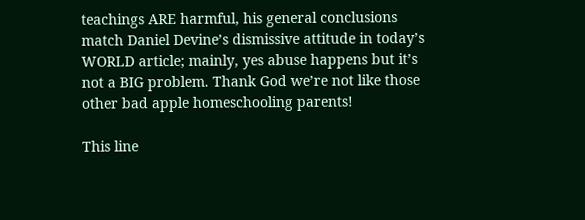teachings ARE harmful, his general conclusions match Daniel Devine’s dismissive attitude in today’s WORLD article; mainly, yes abuse happens but it’s not a BIG problem. Thank God we’re not like those other bad apple homeschooling parents!

This line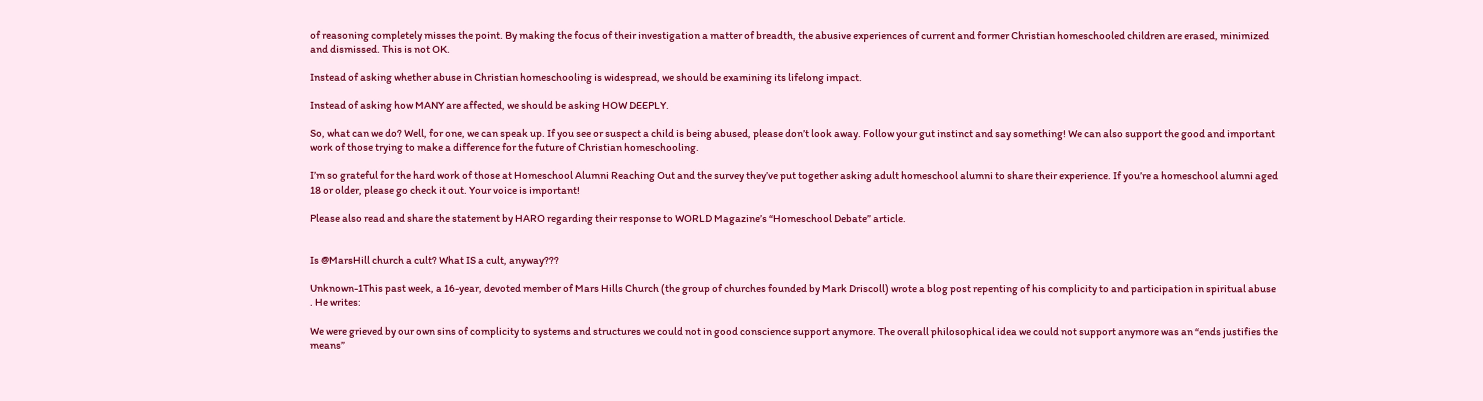of reasoning completely misses the point. By making the focus of their investigation a matter of breadth, the abusive experiences of current and former Christian homeschooled children are erased, minimized and dismissed. This is not OK.

Instead of asking whether abuse in Christian homeschooling is widespread, we should be examining its lifelong impact.

Instead of asking how MANY are affected, we should be asking HOW DEEPLY.

So, what can we do? Well, for one, we can speak up. If you see or suspect a child is being abused, please don’t look away. Follow your gut instinct and say something! We can also support the good and important work of those trying to make a difference for the future of Christian homeschooling.

I’m so grateful for the hard work of those at Homeschool Alumni Reaching Out and the survey they’ve put together asking adult homeschool alumni to share their experience. If you’re a homeschool alumni aged 18 or older, please go check it out. Your voice is important!

Please also read and share the statement by HARO regarding their response to WORLD Magazine’s “Homeschool Debate” article.


Is @MarsHill church a cult? What IS a cult, anyway???

Unknown-1This past week, a 16-year, devoted member of Mars Hills Church (the group of churches founded by Mark Driscoll) wrote a blog post repenting of his complicity to and participation in spiritual abuse . He writes:

We were grieved by our own sins of complicity to systems and structures we could not in good conscience support anymore. The overall philosophical idea we could not support anymore was an “ends justifies the means”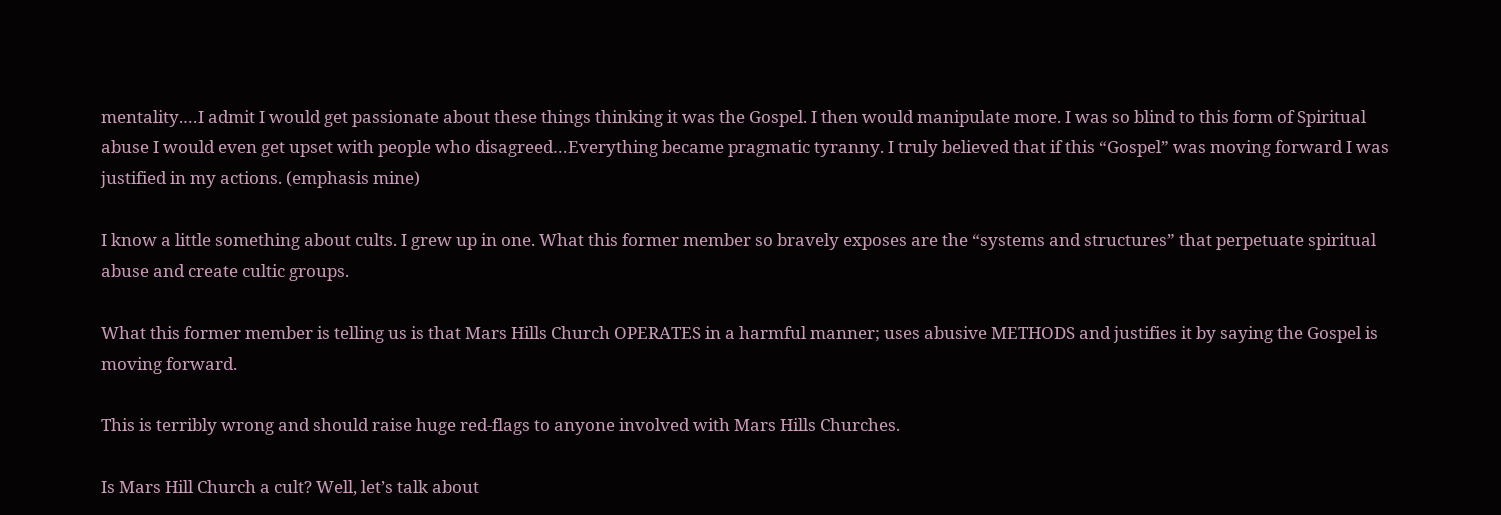mentality.…I admit I would get passionate about these things thinking it was the Gospel. I then would manipulate more. I was so blind to this form of Spiritual abuse I would even get upset with people who disagreed…Everything became pragmatic tyranny. I truly believed that if this “Gospel” was moving forward I was justified in my actions. (emphasis mine)

I know a little something about cults. I grew up in one. What this former member so bravely exposes are the “systems and structures” that perpetuate spiritual abuse and create cultic groups.

What this former member is telling us is that Mars Hills Church OPERATES in a harmful manner; uses abusive METHODS and justifies it by saying the Gospel is moving forward.

This is terribly wrong and should raise huge red-flags to anyone involved with Mars Hills Churches.

Is Mars Hill Church a cult? Well, let’s talk about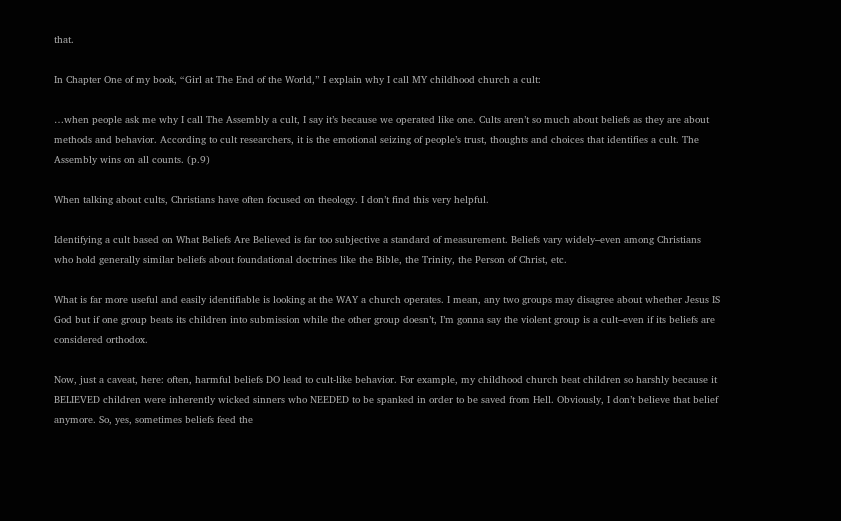that.

In Chapter One of my book, “Girl at The End of the World,” I explain why I call MY childhood church a cult:

…when people ask me why I call The Assembly a cult, I say it’s because we operated like one. Cults aren’t so much about beliefs as they are about methods and behavior. According to cult researchers, it is the emotional seizing of people’s trust, thoughts and choices that identifies a cult. The Assembly wins on all counts. (p.9)

When talking about cults, Christians have often focused on theology. I don’t find this very helpful.

Identifying a cult based on What Beliefs Are Believed is far too subjective a standard of measurement. Beliefs vary widely–even among Christians who hold generally similar beliefs about foundational doctrines like the Bible, the Trinity, the Person of Christ, etc.

What is far more useful and easily identifiable is looking at the WAY a church operates. I mean, any two groups may disagree about whether Jesus IS God but if one group beats its children into submission while the other group doesn’t, I’m gonna say the violent group is a cult–even if its beliefs are considered orthodox.

Now, just a caveat, here: often, harmful beliefs DO lead to cult-like behavior. For example, my childhood church beat children so harshly because it BELIEVED children were inherently wicked sinners who NEEDED to be spanked in order to be saved from Hell. Obviously, I don’t believe that belief anymore. So, yes, sometimes beliefs feed the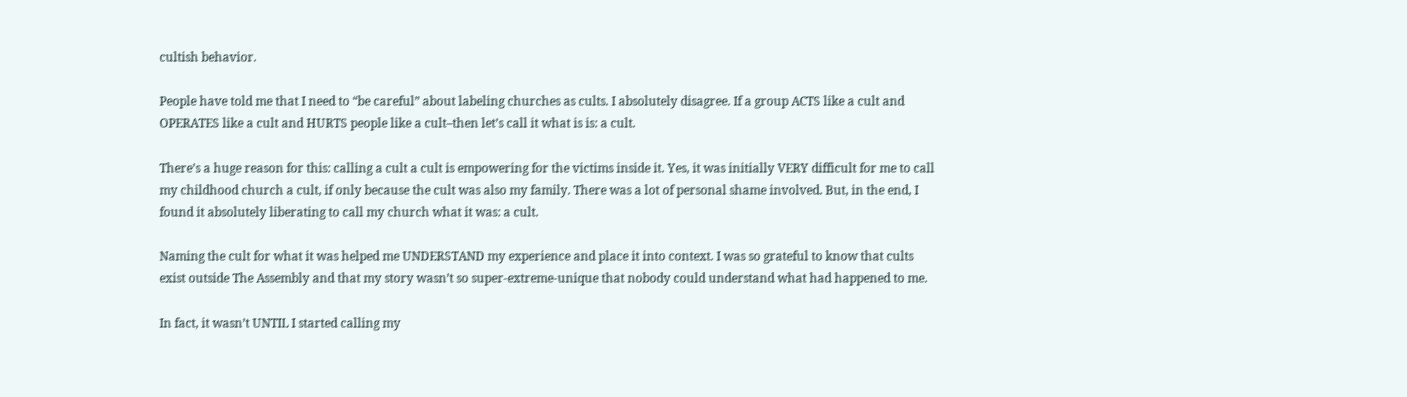cultish behavior.

People have told me that I need to “be careful” about labeling churches as cults. I absolutely disagree. If a group ACTS like a cult and OPERATES like a cult and HURTS people like a cult–then let’s call it what is is: a cult.

There’s a huge reason for this: calling a cult a cult is empowering for the victims inside it. Yes, it was initially VERY difficult for me to call my childhood church a cult, if only because the cult was also my family. There was a lot of personal shame involved. But, in the end, I found it absolutely liberating to call my church what it was: a cult.

Naming the cult for what it was helped me UNDERSTAND my experience and place it into context. I was so grateful to know that cults exist outside The Assembly and that my story wasn’t so super-extreme-unique that nobody could understand what had happened to me.

In fact, it wasn’t UNTIL I started calling my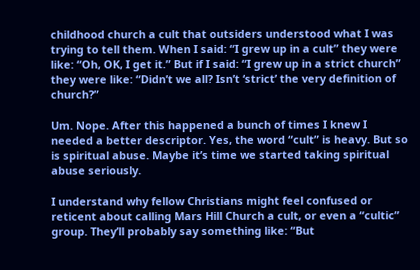childhood church a cult that outsiders understood what I was trying to tell them. When I said: “I grew up in a cult” they were like: “Oh, OK, I get it.” But if I said: “I grew up in a strict church” they were like: “Didn’t we all? Isn’t ‘strict’ the very definition of church?”

Um. Nope. After this happened a bunch of times I knew I needed a better descriptor. Yes, the word “cult” is heavy. But so is spiritual abuse. Maybe it’s time we started taking spiritual abuse seriously.

I understand why fellow Christians might feel confused or reticent about calling Mars Hill Church a cult, or even a “cultic” group. They’ll probably say something like: “But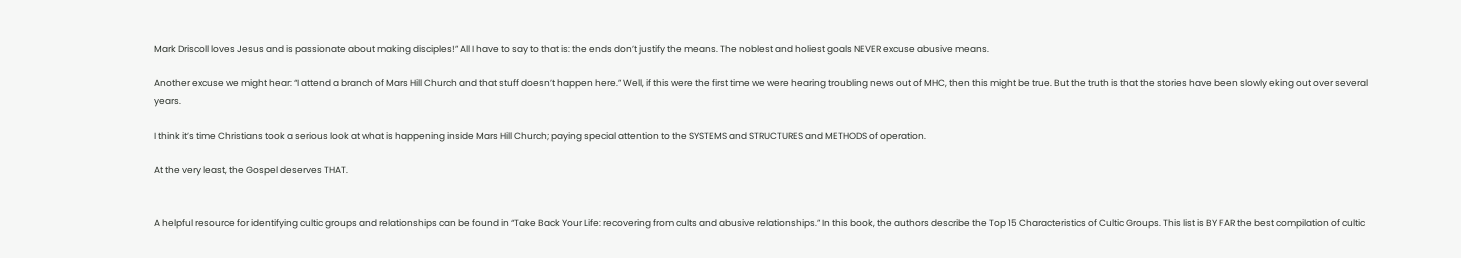Mark Driscoll loves Jesus and is passionate about making disciples!” All I have to say to that is: the ends don’t justify the means. The noblest and holiest goals NEVER excuse abusive means.

Another excuse we might hear: “I attend a branch of Mars Hill Church and that stuff doesn’t happen here.” Well, if this were the first time we were hearing troubling news out of MHC, then this might be true. But the truth is that the stories have been slowly eking out over several years.

I think it’s time Christians took a serious look at what is happening inside Mars Hill Church; paying special attention to the SYSTEMS and STRUCTURES and METHODS of operation.

At the very least, the Gospel deserves THAT.


A helpful resource for identifying cultic groups and relationships can be found in “Take Back Your Life: recovering from cults and abusive relationships.” In this book, the authors describe the Top 15 Characteristics of Cultic Groups. This list is BY FAR the best compilation of cultic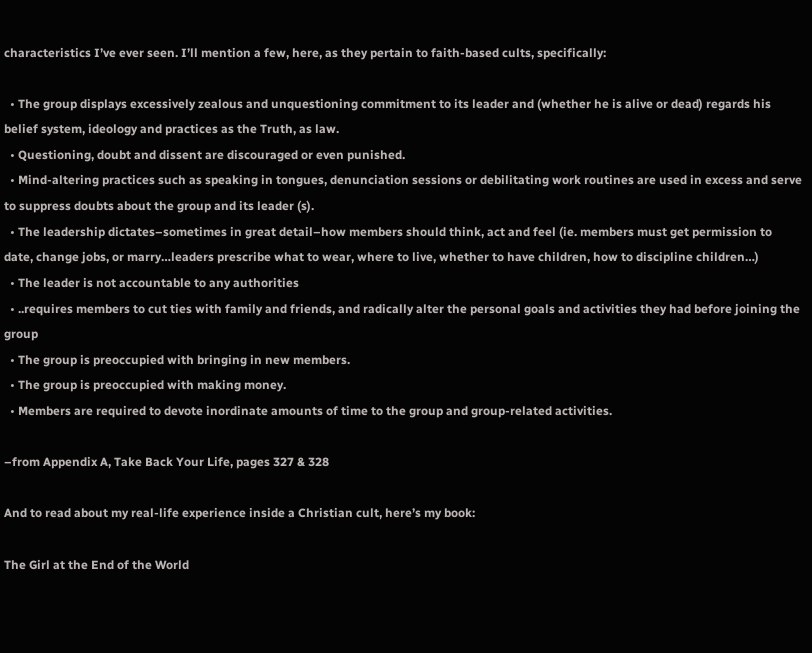characteristics I’ve ever seen. I’ll mention a few, here, as they pertain to faith-based cults, specifically:

  • The group displays excessively zealous and unquestioning commitment to its leader and (whether he is alive or dead) regards his belief system, ideology and practices as the Truth, as law.
  • Questioning, doubt and dissent are discouraged or even punished.
  • Mind-altering practices such as speaking in tongues, denunciation sessions or debilitating work routines are used in excess and serve to suppress doubts about the group and its leader (s).
  • The leadership dictates–sometimes in great detail–how members should think, act and feel (ie. members must get permission to date, change jobs, or marry…leaders prescribe what to wear, where to live, whether to have children, how to discipline children…)
  • The leader is not accountable to any authorities
  • ..requires members to cut ties with family and friends, and radically alter the personal goals and activities they had before joining the group
  • The group is preoccupied with bringing in new members.
  • The group is preoccupied with making money.
  • Members are required to devote inordinate amounts of time to the group and group-related activities.

–from Appendix A, Take Back Your Life, pages 327 & 328

And to read about my real-life experience inside a Christian cult, here’s my book:

The Girl at the End of the World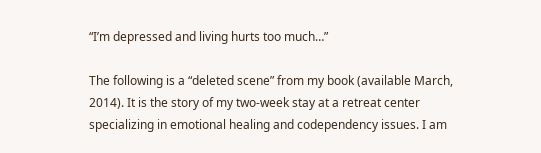“I’m depressed and living hurts too much…”

The following is a “deleted scene” from my book (available March, 2014). It is the story of my two-week stay at a retreat center specializing in emotional healing and codependency issues. I am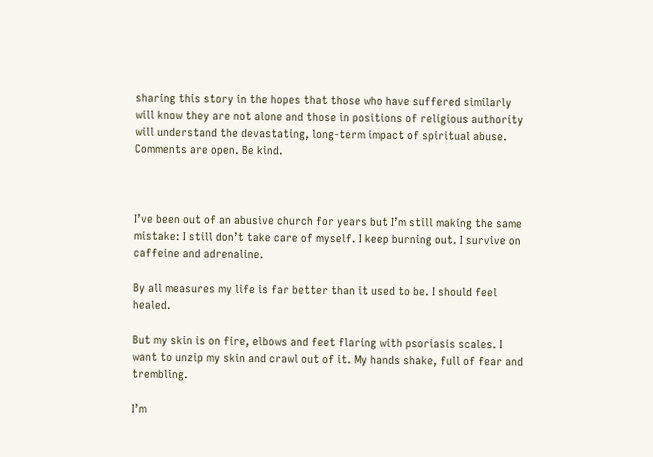sharing this story in the hopes that those who have suffered similarly will know they are not alone and those in positions of religious authority will understand the devastating, long-term impact of spiritual abuse. Comments are open. Be kind.



I’ve been out of an abusive church for years but I’m still making the same mistake: I still don’t take care of myself. I keep burning out. I survive on caffeine and adrenaline.

By all measures my life is far better than it used to be. I should feel healed.

But my skin is on fire, elbows and feet flaring with psoriasis scales. I want to unzip my skin and crawl out of it. My hands shake, full of fear and trembling.

I’m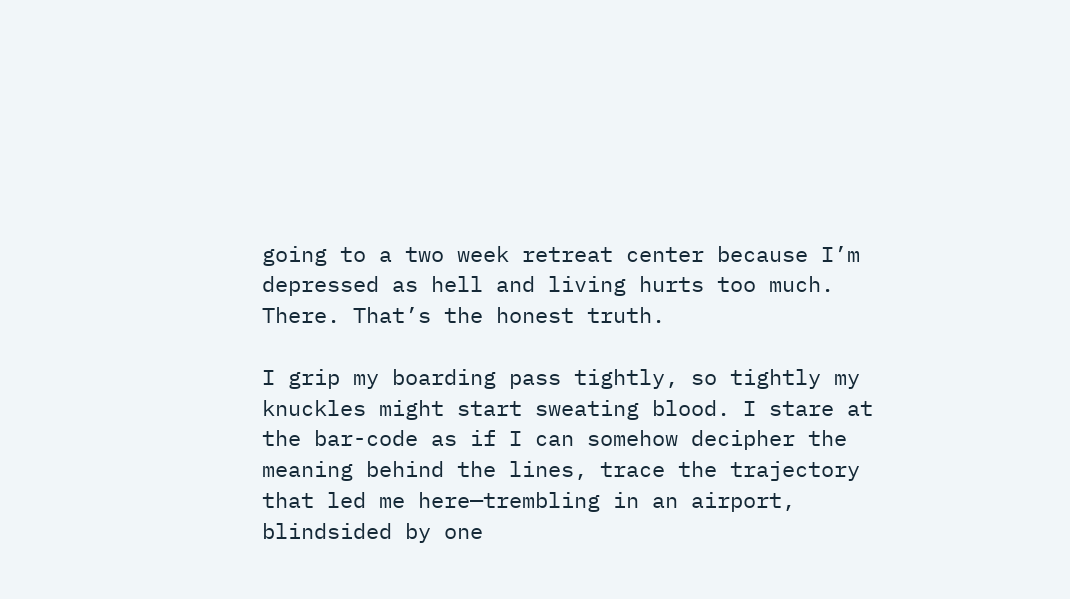going to a two week retreat center because I’m depressed as hell and living hurts too much. There. That’s the honest truth.

I grip my boarding pass tightly, so tightly my knuckles might start sweating blood. I stare at the bar-code as if I can somehow decipher the meaning behind the lines, trace the trajectory that led me here—trembling in an airport, blindsided by one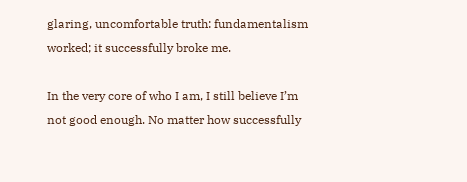glaring, uncomfortable truth: fundamentalism worked; it successfully broke me.

In the very core of who I am, I still believe I’m not good enough. No matter how successfully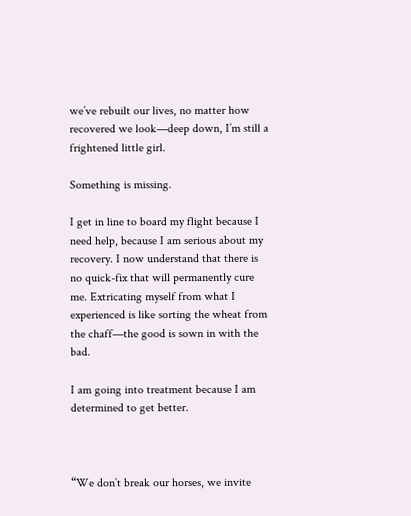we’ve rebuilt our lives, no matter how recovered we look—deep down, I’m still a frightened little girl.

Something is missing.

I get in line to board my flight because I need help, because I am serious about my recovery. I now understand that there is no quick-fix that will permanently cure me. Extricating myself from what I experienced is like sorting the wheat from the chaff—the good is sown in with the bad.

I am going into treatment because I am determined to get better.



“We don’t break our horses, we invite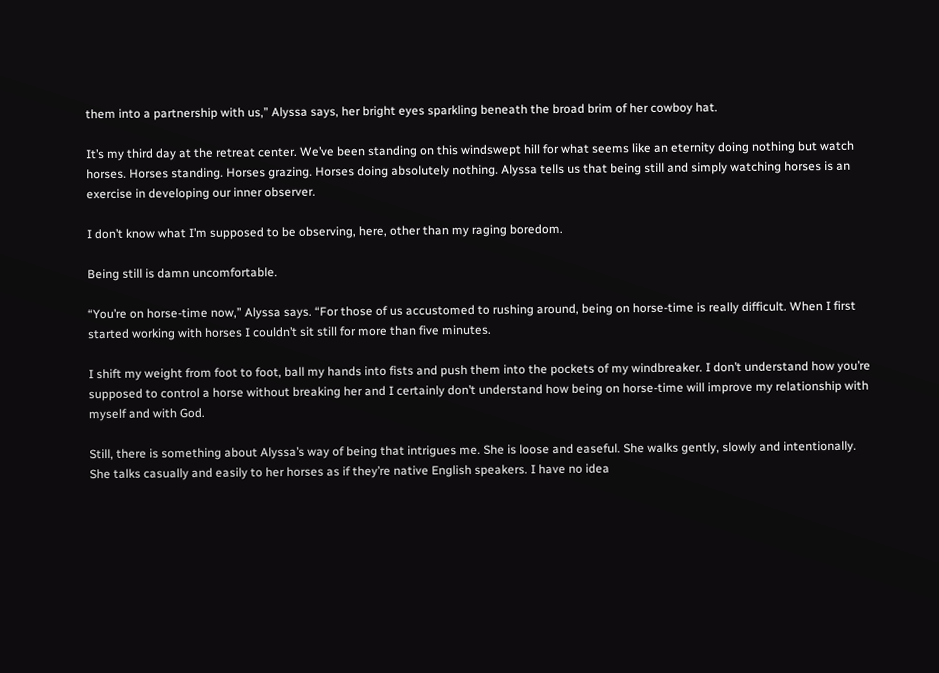them into a partnership with us,” Alyssa says, her bright eyes sparkling beneath the broad brim of her cowboy hat.

It’s my third day at the retreat center. We’ve been standing on this windswept hill for what seems like an eternity doing nothing but watch horses. Horses standing. Horses grazing. Horses doing absolutely nothing. Alyssa tells us that being still and simply watching horses is an exercise in developing our inner observer.

I don’t know what I’m supposed to be observing, here, other than my raging boredom.

Being still is damn uncomfortable.

“You’re on horse-time now,” Alyssa says. “For those of us accustomed to rushing around, being on horse-time is really difficult. When I first started working with horses I couldn’t sit still for more than five minutes.

I shift my weight from foot to foot, ball my hands into fists and push them into the pockets of my windbreaker. I don’t understand how you’re supposed to control a horse without breaking her and I certainly don’t understand how being on horse-time will improve my relationship with myself and with God.

Still, there is something about Alyssa’s way of being that intrigues me. She is loose and easeful. She walks gently, slowly and intentionally. She talks casually and easily to her horses as if they’re native English speakers. I have no idea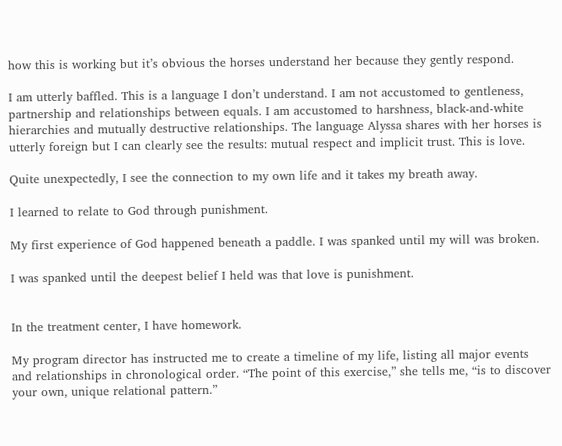how this is working but it’s obvious the horses understand her because they gently respond.

I am utterly baffled. This is a language I don’t understand. I am not accustomed to gentleness, partnership and relationships between equals. I am accustomed to harshness, black-and-white hierarchies and mutually destructive relationships. The language Alyssa shares with her horses is utterly foreign but I can clearly see the results: mutual respect and implicit trust. This is love.

Quite unexpectedly, I see the connection to my own life and it takes my breath away.

I learned to relate to God through punishment.

My first experience of God happened beneath a paddle. I was spanked until my will was broken.

I was spanked until the deepest belief I held was that love is punishment.


In the treatment center, I have homework.

My program director has instructed me to create a timeline of my life, listing all major events and relationships in chronological order. “The point of this exercise,” she tells me, “is to discover your own, unique relational pattern.”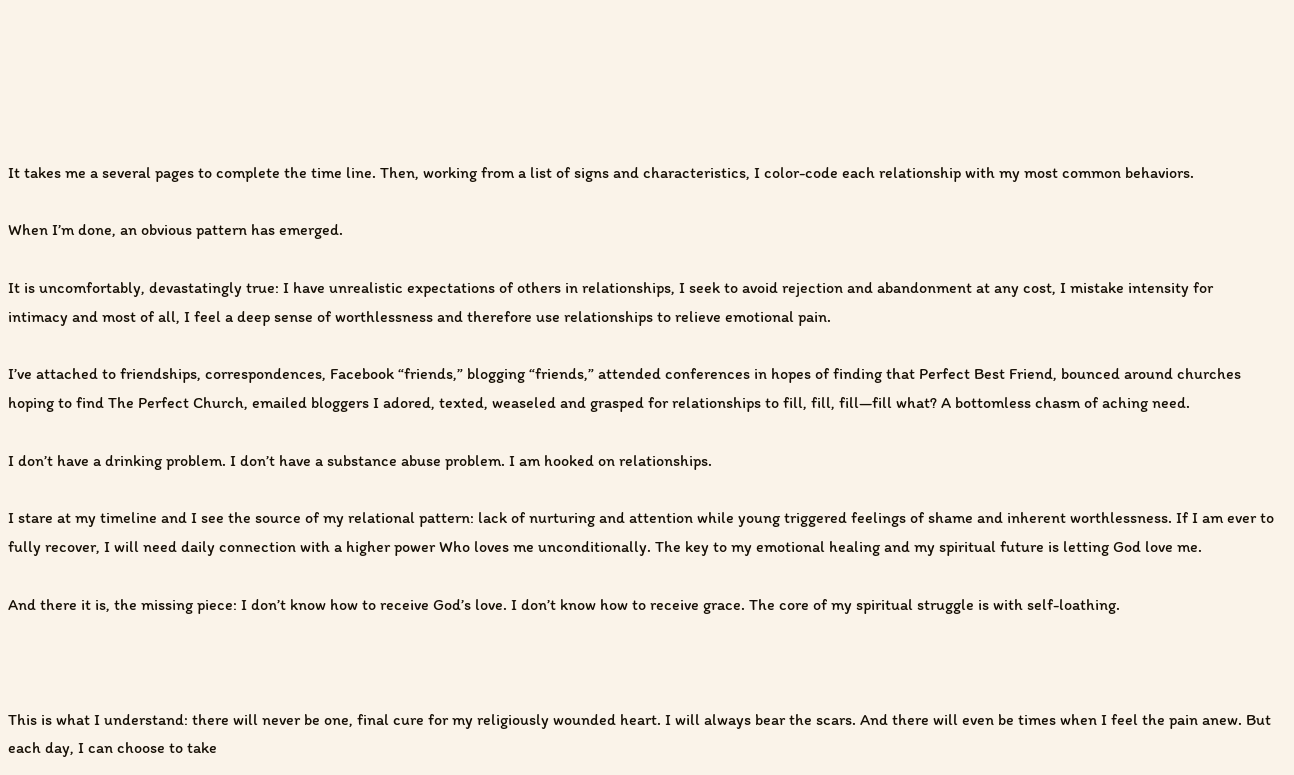It takes me a several pages to complete the time line. Then, working from a list of signs and characteristics, I color-code each relationship with my most common behaviors.

When I’m done, an obvious pattern has emerged.

It is uncomfortably, devastatingly true: I have unrealistic expectations of others in relationships, I seek to avoid rejection and abandonment at any cost, I mistake intensity for intimacy and most of all, I feel a deep sense of worthlessness and therefore use relationships to relieve emotional pain.

I’ve attached to friendships, correspondences, Facebook “friends,” blogging “friends,” attended conferences in hopes of finding that Perfect Best Friend, bounced around churches hoping to find The Perfect Church, emailed bloggers I adored, texted, weaseled and grasped for relationships to fill, fill, fill—fill what? A bottomless chasm of aching need.

I don’t have a drinking problem. I don’t have a substance abuse problem. I am hooked on relationships.

I stare at my timeline and I see the source of my relational pattern: lack of nurturing and attention while young triggered feelings of shame and inherent worthlessness. If I am ever to fully recover, I will need daily connection with a higher power Who loves me unconditionally. The key to my emotional healing and my spiritual future is letting God love me.

And there it is, the missing piece: I don’t know how to receive God’s love. I don’t know how to receive grace. The core of my spiritual struggle is with self-loathing.



This is what I understand: there will never be one, final cure for my religiously wounded heart. I will always bear the scars. And there will even be times when I feel the pain anew. But each day, I can choose to take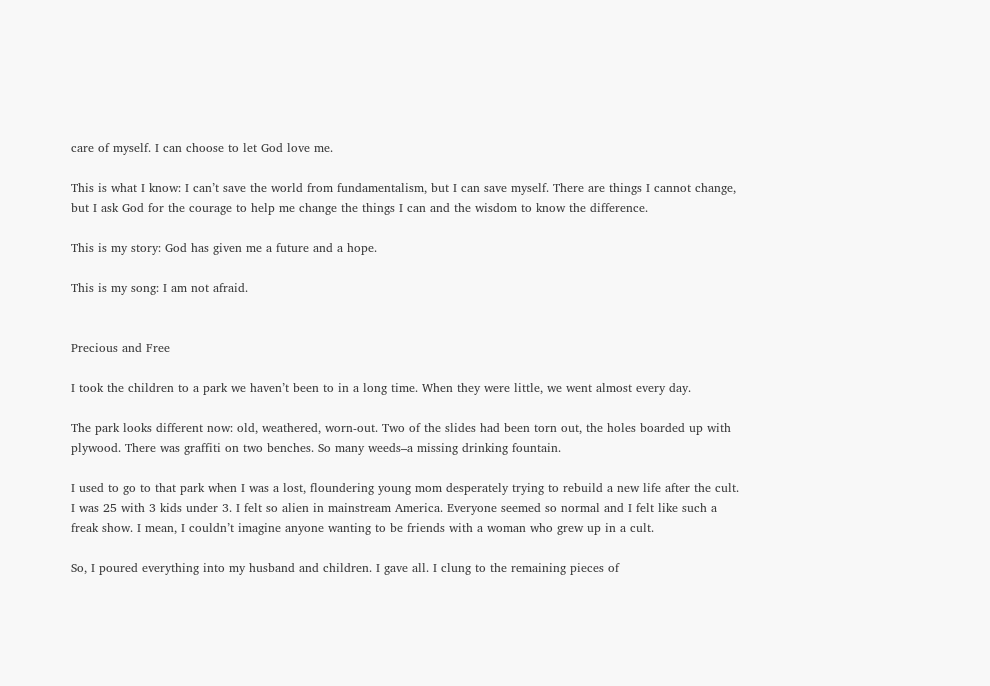care of myself. I can choose to let God love me.

This is what I know: I can’t save the world from fundamentalism, but I can save myself. There are things I cannot change, but I ask God for the courage to help me change the things I can and the wisdom to know the difference.

This is my story: God has given me a future and a hope.

This is my song: I am not afraid.


Precious and Free

I took the children to a park we haven’t been to in a long time. When they were little, we went almost every day.

The park looks different now: old, weathered, worn-out. Two of the slides had been torn out, the holes boarded up with plywood. There was graffiti on two benches. So many weeds–a missing drinking fountain.

I used to go to that park when I was a lost, floundering young mom desperately trying to rebuild a new life after the cult. I was 25 with 3 kids under 3. I felt so alien in mainstream America. Everyone seemed so normal and I felt like such a freak show. I mean, I couldn’t imagine anyone wanting to be friends with a woman who grew up in a cult.

So, I poured everything into my husband and children. I gave all. I clung to the remaining pieces of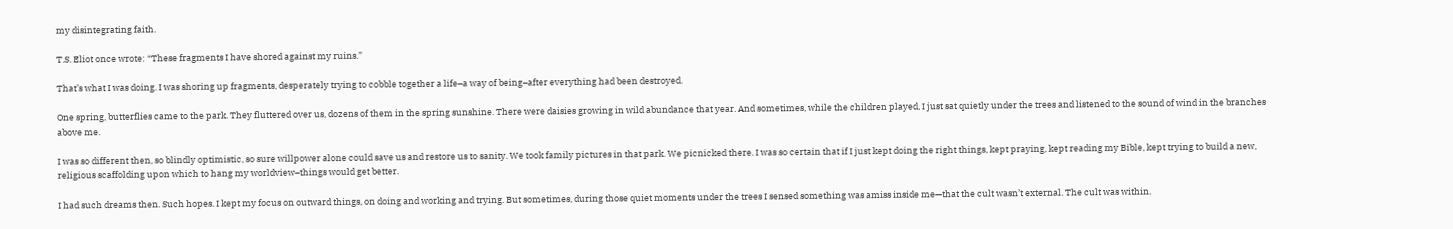my disintegrating faith.

T.S. Eliot once wrote: “These fragments I have shored against my ruins.”

That’s what I was doing. I was shoring up fragments, desperately trying to cobble together a life–a way of being–after everything had been destroyed.

One spring, butterflies came to the park. They fluttered over us, dozens of them in the spring sunshine. There were daisies growing in wild abundance that year. And sometimes, while the children played, I just sat quietly under the trees and listened to the sound of wind in the branches above me.

I was so different then, so blindly optimistic, so sure willpower alone could save us and restore us to sanity. We took family pictures in that park. We picnicked there. I was so certain that if I just kept doing the right things, kept praying, kept reading my Bible, kept trying to build a new, religious scaffolding upon which to hang my worldview–things would get better.

I had such dreams then. Such hopes. I kept my focus on outward things, on doing and working and trying. But sometimes, during those quiet moments under the trees I sensed something was amiss inside me—that the cult wasn’t external. The cult was within.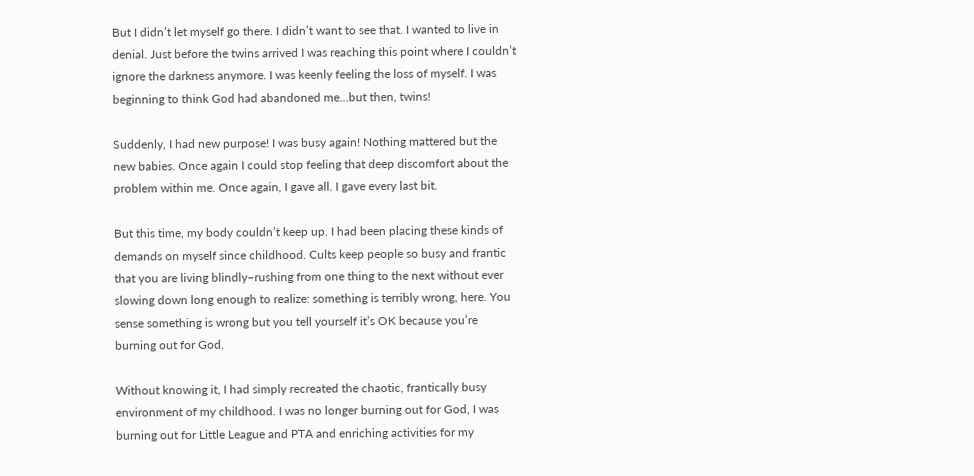But I didn’t let myself go there. I didn’t want to see that. I wanted to live in denial. Just before the twins arrived I was reaching this point where I couldn’t ignore the darkness anymore. I was keenly feeling the loss of myself. I was beginning to think God had abandoned me…but then, twins!

Suddenly, I had new purpose! I was busy again! Nothing mattered but the new babies. Once again I could stop feeling that deep discomfort about the problem within me. Once again, I gave all. I gave every last bit.

But this time, my body couldn’t keep up. I had been placing these kinds of demands on myself since childhood. Cults keep people so busy and frantic that you are living blindly–rushing from one thing to the next without ever slowing down long enough to realize: something is terribly wrong, here. You sense something is wrong but you tell yourself it’s OK because you’re burning out for God.

Without knowing it, I had simply recreated the chaotic, frantically busy environment of my childhood. I was no longer burning out for God, I was burning out for Little League and PTA and enriching activities for my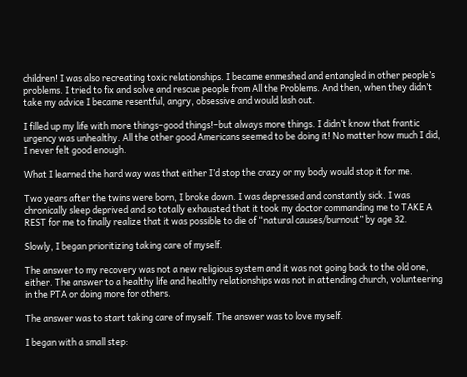children! I was also recreating toxic relationships. I became enmeshed and entangled in other people’s problems. I tried to fix and solve and rescue people from All the Problems. And then, when they didn’t take my advice I became resentful, angry, obsessive and would lash out.

I filled up my life with more things–good things!–but always more things. I didn’t know that frantic urgency was unhealthy. All the other good Americans seemed to be doing it! No matter how much I did, I never felt good enough.

What I learned the hard way was that either I’d stop the crazy or my body would stop it for me.

Two years after the twins were born, I broke down. I was depressed and constantly sick. I was chronically sleep deprived and so totally exhausted that it took my doctor commanding me to TAKE A REST for me to finally realize that it was possible to die of “natural causes/burnout” by age 32.

Slowly, I began prioritizing taking care of myself.

The answer to my recovery was not a new religious system and it was not going back to the old one, either. The answer to a healthy life and healthy relationships was not in attending church, volunteering in the PTA or doing more for others.

The answer was to start taking care of myself. The answer was to love myself.

I began with a small step: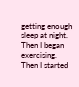getting enough sleep at night. Then I began exercising. Then I started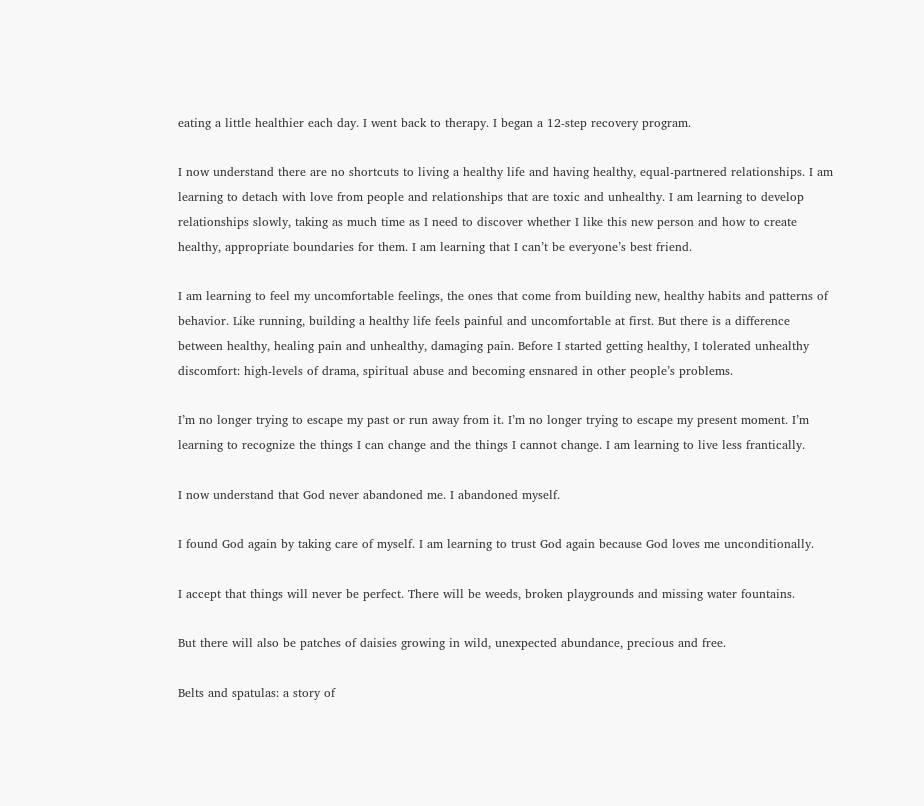eating a little healthier each day. I went back to therapy. I began a 12-step recovery program.

I now understand there are no shortcuts to living a healthy life and having healthy, equal-partnered relationships. I am learning to detach with love from people and relationships that are toxic and unhealthy. I am learning to develop relationships slowly, taking as much time as I need to discover whether I like this new person and how to create healthy, appropriate boundaries for them. I am learning that I can’t be everyone’s best friend.

I am learning to feel my uncomfortable feelings, the ones that come from building new, healthy habits and patterns of behavior. Like running, building a healthy life feels painful and uncomfortable at first. But there is a difference between healthy, healing pain and unhealthy, damaging pain. Before I started getting healthy, I tolerated unhealthy discomfort: high-levels of drama, spiritual abuse and becoming ensnared in other people’s problems.

I’m no longer trying to escape my past or run away from it. I’m no longer trying to escape my present moment. I’m learning to recognize the things I can change and the things I cannot change. I am learning to live less frantically.

I now understand that God never abandoned me. I abandoned myself.

I found God again by taking care of myself. I am learning to trust God again because God loves me unconditionally.

I accept that things will never be perfect. There will be weeds, broken playgrounds and missing water fountains.

But there will also be patches of daisies growing in wild, unexpected abundance, precious and free.

Belts and spatulas: a story of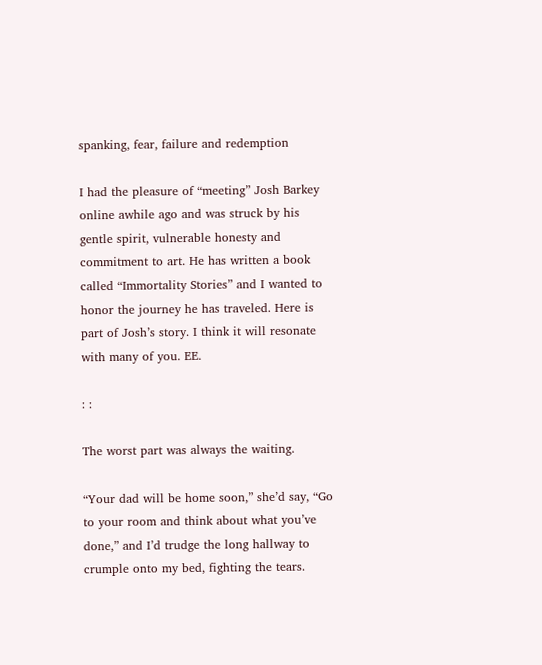spanking, fear, failure and redemption

I had the pleasure of “meeting” Josh Barkey online awhile ago and was struck by his gentle spirit, vulnerable honesty and commitment to art. He has written a book called “Immortality Stories” and I wanted to honor the journey he has traveled. Here is part of Josh’s story. I think it will resonate with many of you. EE.

: :

The worst part was always the waiting.

“Your dad will be home soon,” she’d say, “Go to your room and think about what you’ve done,” and I’d trudge the long hallway to crumple onto my bed, fighting the tears.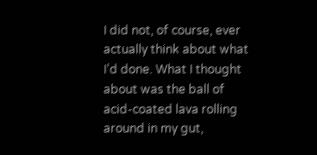I did not, of course, ever actually think about what I’d done. What I thought about was the ball of acid-coated lava rolling around in my gut,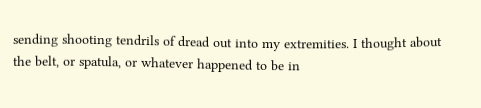sending shooting tendrils of dread out into my extremities. I thought about the belt, or spatula, or whatever happened to be in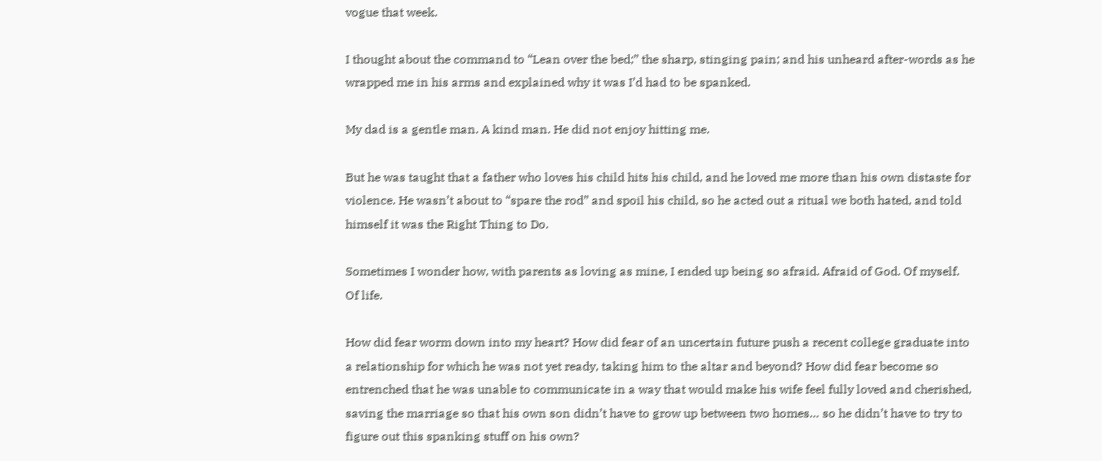vogue that week.

I thought about the command to “Lean over the bed;” the sharp, stinging pain; and his unheard after-words as he wrapped me in his arms and explained why it was I’d had to be spanked.

My dad is a gentle man. A kind man. He did not enjoy hitting me.

But he was taught that a father who loves his child hits his child, and he loved me more than his own distaste for violence. He wasn’t about to “spare the rod” and spoil his child, so he acted out a ritual we both hated, and told himself it was the Right Thing to Do.

Sometimes I wonder how, with parents as loving as mine, I ended up being so afraid. Afraid of God. Of myself. Of life.

How did fear worm down into my heart? How did fear of an uncertain future push a recent college graduate into a relationship for which he was not yet ready, taking him to the altar and beyond? How did fear become so entrenched that he was unable to communicate in a way that would make his wife feel fully loved and cherished, saving the marriage so that his own son didn’t have to grow up between two homes… so he didn’t have to try to figure out this spanking stuff on his own?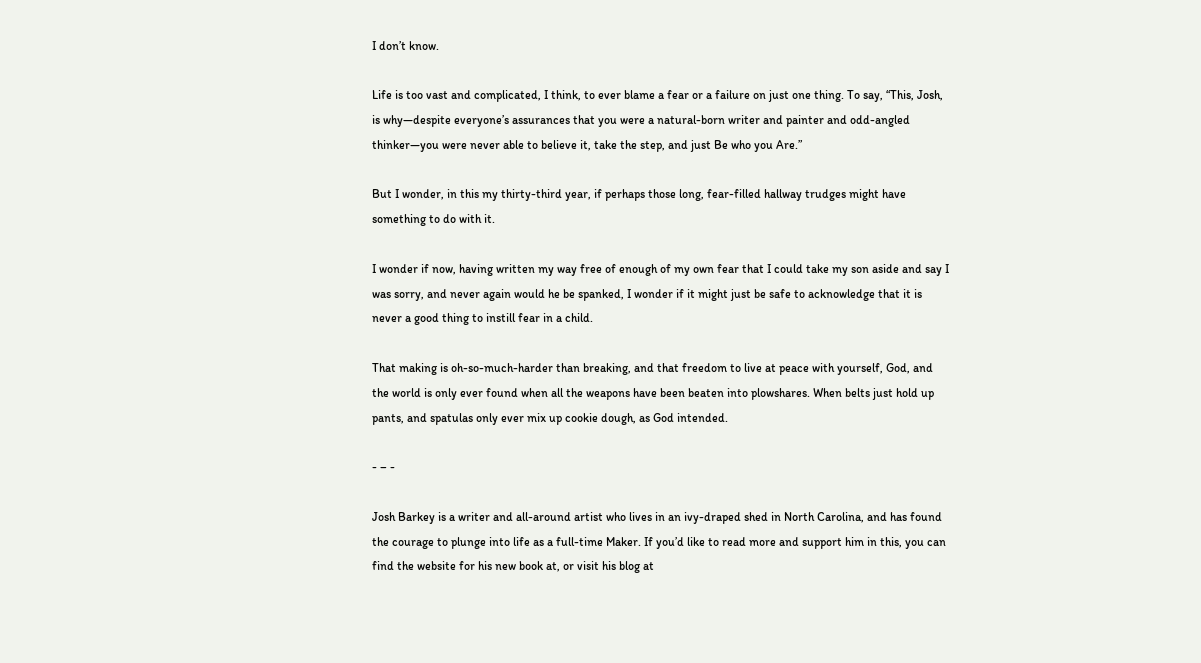I don’t know.

Life is too vast and complicated, I think, to ever blame a fear or a failure on just one thing. To say, “This, Josh, is why—despite everyone’s assurances that you were a natural-born writer and painter and odd-angled thinker—you were never able to believe it, take the step, and just Be who you Are.”

But I wonder, in this my thirty-third year, if perhaps those long, fear-filled hallway trudges might have something to do with it.

I wonder if now, having written my way free of enough of my own fear that I could take my son aside and say I was sorry, and never again would he be spanked, I wonder if it might just be safe to acknowledge that it is never a good thing to instill fear in a child.

That making is oh-so-much-harder than breaking, and that freedom to live at peace with yourself, God, and the world is only ever found when all the weapons have been beaten into plowshares. When belts just hold up pants, and spatulas only ever mix up cookie dough, as God intended.

- – -

Josh Barkey is a writer and all-around artist who lives in an ivy-draped shed in North Carolina, and has found the courage to plunge into life as a full-time Maker. If you’d like to read more and support him in this, you can find the website for his new book at, or visit his blog at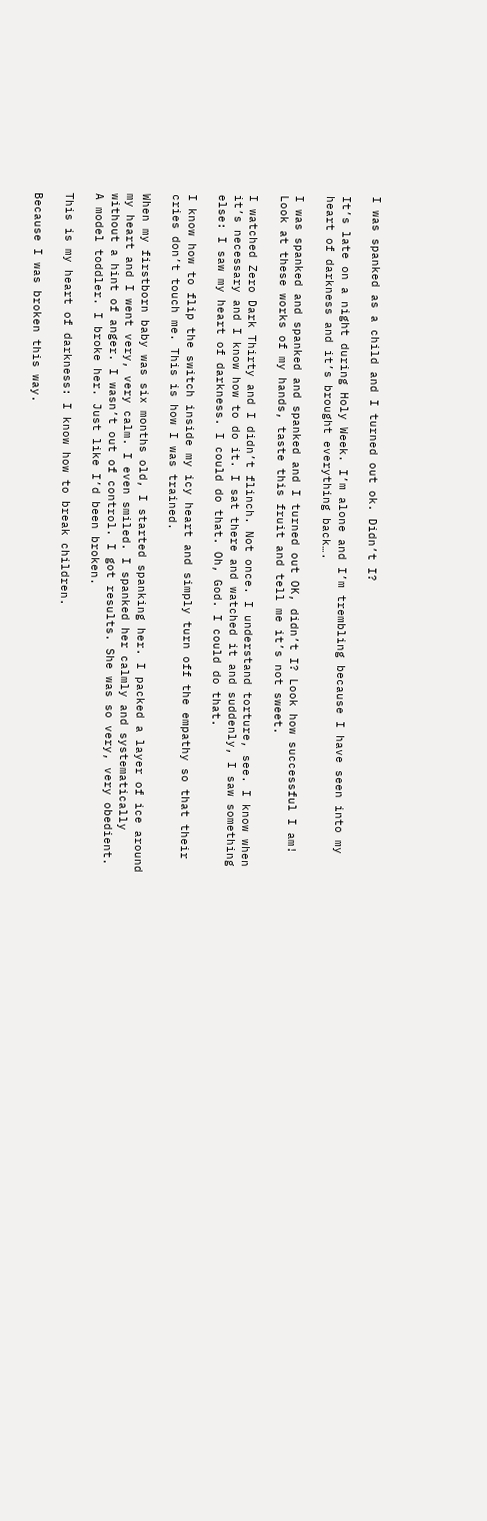I was spanked as a child and I turned out ok. Didn’t I?

It’s late on a night during Holy Week. I’m alone and I’m trembling because I have seen into my heart of darkness and it’s brought everything back….

I was spanked and spanked and spanked and I turned out OK, didn’t I? Look how successful I am! Look at these works of my hands, taste this fruit and tell me it’s not sweet.

I watched Zero Dark Thirty and I didn’t flinch. Not once. I understand torture, see. I know when it’s necessary and I know how to do it. I sat there and watched it and suddenly, I saw something else: I saw my heart of darkness. I could do that. Oh, God. I could do that.

I know how to flip the switch inside my icy heart and simply turn off the empathy so that their cries don’t touch me. This is how I was trained.

When my firstborn baby was six months old, I started spanking her. I packed a layer of ice around my heart and I went very, very calm. I even smiled. I spanked her calmly and systematically without a hint of anger. I wasn’t out of control. I got results. She was so very, very obedient. A model toddler. I broke her. Just like I’d been broken.

This is my heart of darkness: I know how to break children.

Because I was broken this way.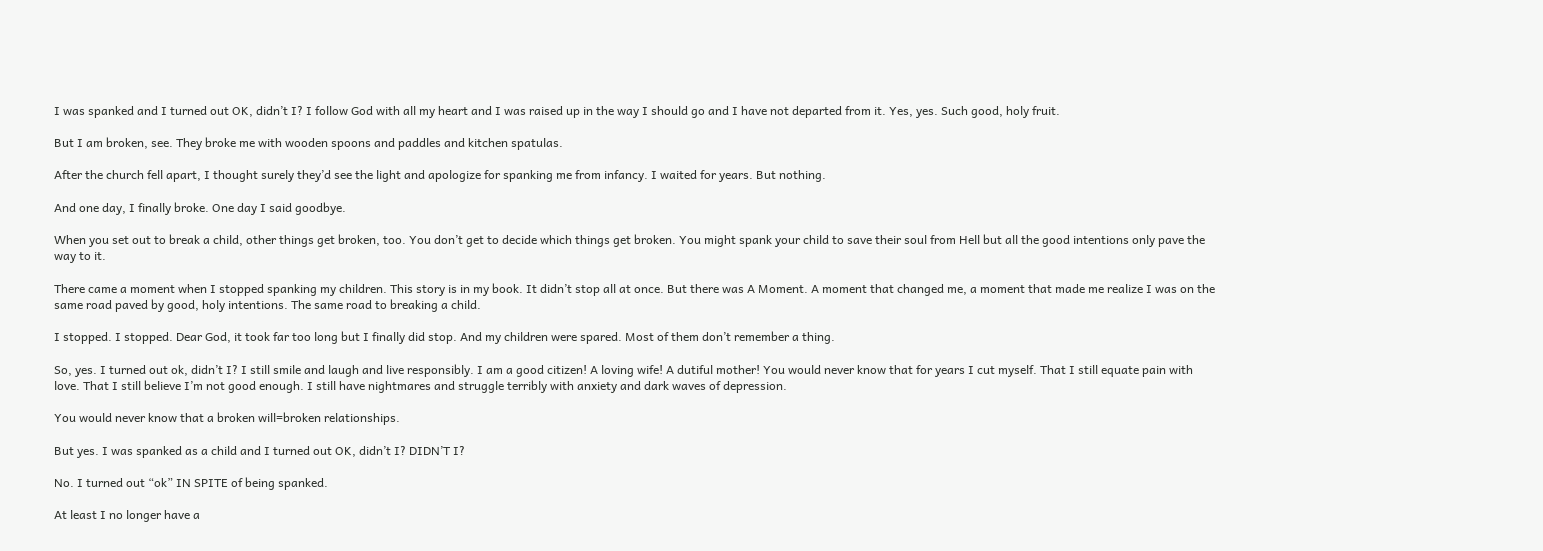I was spanked and I turned out OK, didn’t I? I follow God with all my heart and I was raised up in the way I should go and I have not departed from it. Yes, yes. Such good, holy fruit.

But I am broken, see. They broke me with wooden spoons and paddles and kitchen spatulas.

After the church fell apart, I thought surely they’d see the light and apologize for spanking me from infancy. I waited for years. But nothing.

And one day, I finally broke. One day I said goodbye.

When you set out to break a child, other things get broken, too. You don’t get to decide which things get broken. You might spank your child to save their soul from Hell but all the good intentions only pave the way to it.

There came a moment when I stopped spanking my children. This story is in my book. It didn’t stop all at once. But there was A Moment. A moment that changed me, a moment that made me realize I was on the same road paved by good, holy intentions. The same road to breaking a child.

I stopped. I stopped. Dear God, it took far too long but I finally did stop. And my children were spared. Most of them don’t remember a thing.

So, yes. I turned out ok, didn’t I? I still smile and laugh and live responsibly. I am a good citizen! A loving wife! A dutiful mother! You would never know that for years I cut myself. That I still equate pain with love. That I still believe I’m not good enough. I still have nightmares and struggle terribly with anxiety and dark waves of depression.

You would never know that a broken will=broken relationships.

But yes. I was spanked as a child and I turned out OK, didn’t I? DIDN’T I?

No. I turned out “ok” IN SPITE of being spanked.

At least I no longer have a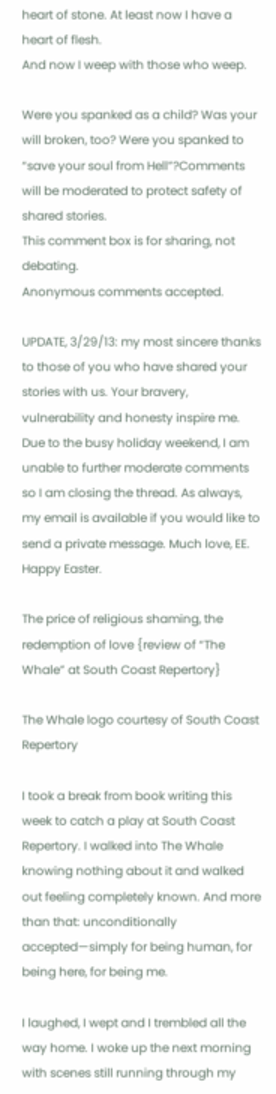heart of stone. At least now I have a heart of flesh.
And now I weep with those who weep.

Were you spanked as a child? Was your will broken, too? Were you spanked to “save your soul from Hell”?Comments will be moderated to protect safety of shared stories.
This comment box is for sharing, not debating.
Anonymous comments accepted.

UPDATE, 3/29/13: my most sincere thanks to those of you who have shared your stories with us. Your bravery, vulnerability and honesty inspire me. Due to the busy holiday weekend, I am unable to further moderate comments so I am closing the thread. As always, my email is available if you would like to send a private message. Much love, EE.
Happy Easter.

The price of religious shaming, the redemption of love {review of “The Whale” at South Coast Repertory}

The Whale logo courtesy of South Coast Repertory

I took a break from book writing this week to catch a play at South Coast Repertory. I walked into The Whale knowing nothing about it and walked out feeling completely known. And more than that: unconditionally accepted—simply for being human, for being here, for being me.

I laughed, I wept and I trembled all the way home. I woke up the next morning with scenes still running through my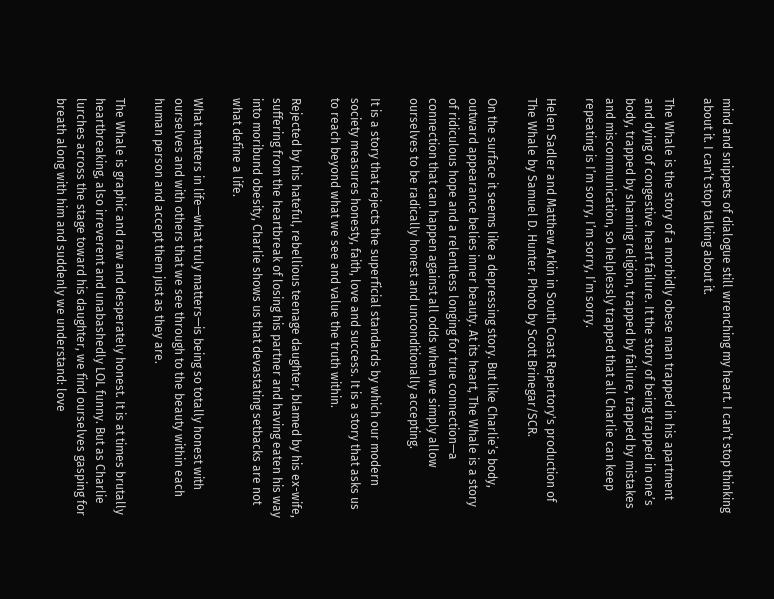mind and snippets of dialogue still wrenching my heart. I can’t stop thinking about it. I can’t stop talking about it.

The Whale is the story of a morbidly obese man trapped in his apartment and dying of congestive heart failure. It the story of being trapped in one’s body, trapped by shaming religion, trapped by failure, trapped by mistakes and miscommunication, so helplessly trapped that all Charlie can keep repeating is I’m sorry, I’m sorry, I’m sorry.

Helen Sadler and Matthew Arkin in South Coast Repertory's production of The Whale by Samuel D. Hunter. Photo by Scott Brinegar/SCR.

On the surface it seems like a depressing story. But like Charlie’s body, outward appearance belies inner beauty. At its heart, The Whale is a story of ridiculous hope and a relentless longing for true connection—a connection that can happen against all odds when we simply allow ourselves to be radically honest and unconditionally accepting.

It is a story that rejects the superficial standards by which our modern society measures honesty, faith, love and success. It is a story that asks us to reach beyond what we see and value the truth within.

Rejected by his hateful, rebellious teenage daughter, blamed by his ex-wife, suffering from the heartbreak of losing his partner and having eaten his way into moribund obesity, Charlie shows us that devastating setbacks are not what define a life.

What matters in life—what truly matters—is being so totally honest with ourselves and with others that we see through to the beauty within each human person and accept them just as they are.

The Whale is graphic and raw and desperately honest. It is at times brutally heartbreaking, also irreverent and unabashedly LOL funny. But as Charlie lurches across the stage toward his daughter, we find ourselves gasping for breath along with him and suddenly we understand: love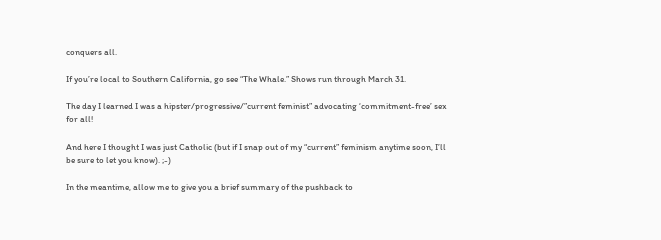conquers all.

If you’re local to Southern California, go see “The Whale.” Shows run through March 31.

The day I learned I was a hipster/progressive/”current feminist” advocating ‘commitment-free’ sex for all!

And here I thought I was just Catholic (but if I snap out of my “current” feminism anytime soon, I’ll be sure to let you know). ;-)

In the meantime, allow me to give you a brief summary of the pushback to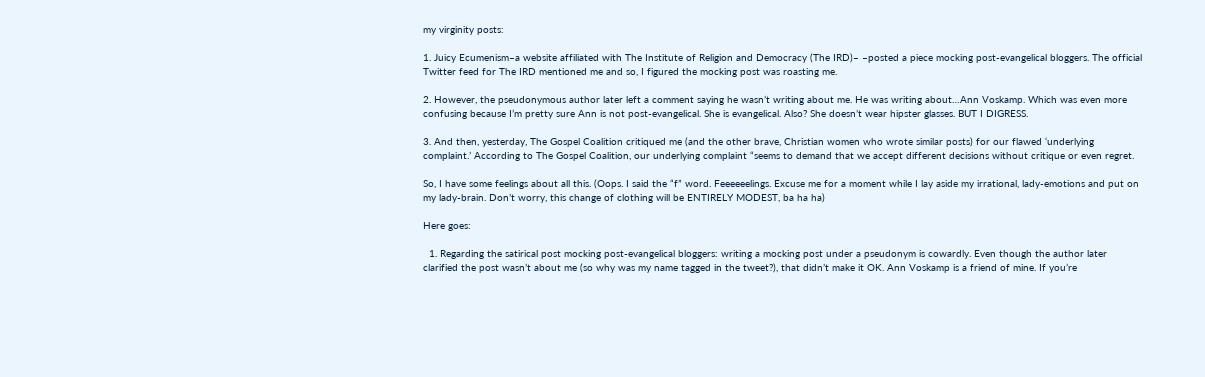my virginity posts:

1. Juicy Ecumenism–a website affiliated with The Institute of Religion and Democracy (The IRD)– –posted a piece mocking post-evangelical bloggers. The official Twitter feed for The IRD mentioned me and so, I figured the mocking post was roasting me.

2. However, the pseudonymous author later left a comment saying he wasn’t writing about me. He was writing about…Ann Voskamp. Which was even more confusing because I’m pretty sure Ann is not post-evangelical. She is evangelical. Also? She doesn’t wear hipster glasses. BUT I DIGRESS.

3. And then, yesterday, The Gospel Coalition critiqued me (and the other brave, Christian women who wrote similar posts) for our flawed ‘underlying complaint.’ According to The Gospel Coalition, our underlying complaint “seems to demand that we accept different decisions without critique or even regret.

So, I have some feelings about all this. (Oops. I said the “f” word. Feeeeeelings. Excuse me for a moment while I lay aside my irrational, lady-emotions and put on my lady-brain. Don’t worry, this change of clothing will be ENTIRELY MODEST, ba ha ha)

Here goes:

  1. Regarding the satirical post mocking post-evangelical bloggers: writing a mocking post under a pseudonym is cowardly. Even though the author later clarified the post wasn’t about me (so why was my name tagged in the tweet?), that didn’t make it OK. Ann Voskamp is a friend of mine. If you’re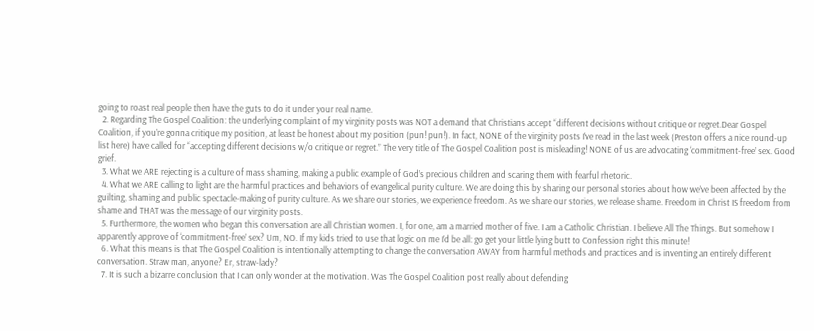going to roast real people then have the guts to do it under your real name.
  2. Regarding The Gospel Coalition: the underlying complaint of my virginity posts was NOT a demand that Christians accept “different decisions without critique or regret.Dear Gospel Coalition, if you’re gonna critique my position, at least be honest about my position (pun! pun!). In fact, NONE of the virginity posts I’ve read in the last week (Preston offers a nice round-up list here) have called for “accepting different decisions w/o critique or regret.” The very title of The Gospel Coalition post is misleading! NONE of us are advocating ‘commitment-free’ sex. Good grief.
  3. What we ARE rejecting is a culture of mass shaming, making a public example of God’s precious children and scaring them with fearful rhetoric.
  4. What we ARE calling to light are the harmful practices and behaviors of evangelical purity culture. We are doing this by sharing our personal stories about how we’ve been affected by the guilting, shaming and public spectacle-making of purity culture. As we share our stories, we experience freedom. As we share our stories, we release shame. Freedom in Christ IS freedom from shame and THAT was the message of our virginity posts.
  5. Furthermore, the women who began this conversation are all Christian women. I, for one, am a married mother of five. I am a Catholic Christian. I believe All The Things. But somehow I apparently approve of ‘commitment-free’ sex? Um, NO. If my kids tried to use that logic on me I’d be all: go get your little lying butt to Confession right this minute!
  6. What this means is that The Gospel Coalition is intentionally attempting to change the conversation AWAY from harmful methods and practices and is inventing an entirely different conversation. Straw man, anyone? Er, straw-lady?
  7. It is such a bizarre conclusion that I can only wonder at the motivation. Was The Gospel Coalition post really about defending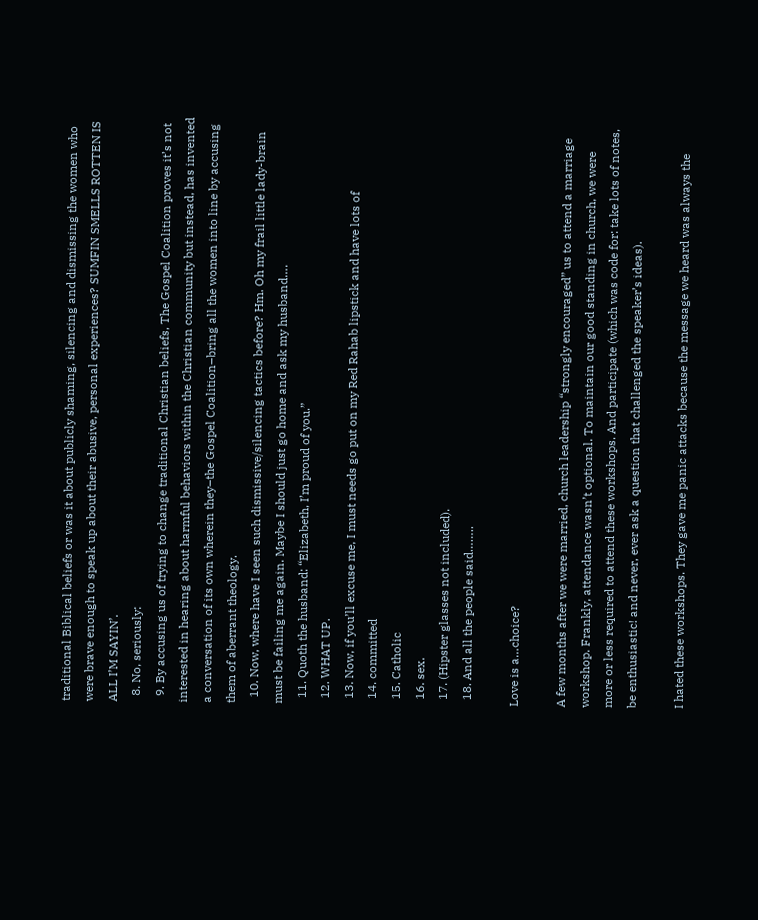traditional Biblical beliefs or was it about publicly shaming, silencing and dismissing the women who were brave enough to speak up about their abusive, personal experiences? SUMFIN SMELLS ROTTEN IS ALL I’M SAYIN’.
  8. No, seriously:
  9. By accusing us of trying to change traditional Christian beliefs, The Gospel Coalition proves it’s not interested in hearing about harmful behaviors within the Christian community but instead, has invented a conversation of its own wherein they–the Gospel Coalition–bring all the women into line by accusing them of aberrant theology.
  10. Now, where have I seen such dismissive/silencing tactics before? Hm. Oh my frail little lady-brain must be failing me again. Maybe I should just go home and ask my husband….
  11. Quoth the husband: “Elizabeth, I’m proud of you.”
  12. WHAT UP.
  13. Now, if you’ll excuse me, I must needs go put on my Red Rahab lipstick and have lots of
  14. committed
  15. Catholic
  16. sex.
  17. (Hipster glasses not included).
  18. And all the people said……..

Love is a…choice?

A few months after we were married, church leadership “strongly encouraged” us to attend a marriage workshop. Frankly, attendance wasn’t optional. To maintain our good standing in church, we were more or less required to attend these workshops. And participate (which was code for: take lots of notes, be enthusiastic! and never, ever ask a question that challenged the speaker’s ideas).

I hated these workshops. They gave me panic attacks because the message we heard was always the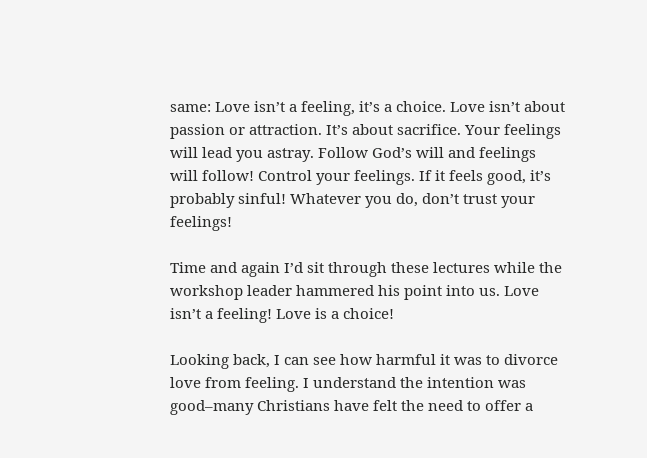same: Love isn’t a feeling, it’s a choice. Love isn’t about passion or attraction. It’s about sacrifice. Your feelings will lead you astray. Follow God’s will and feelings will follow! Control your feelings. If it feels good, it’s probably sinful! Whatever you do, don’t trust your feelings!

Time and again I’d sit through these lectures while the workshop leader hammered his point into us. Love isn’t a feeling! Love is a choice!

Looking back, I can see how harmful it was to divorce love from feeling. I understand the intention was good–many Christians have felt the need to offer a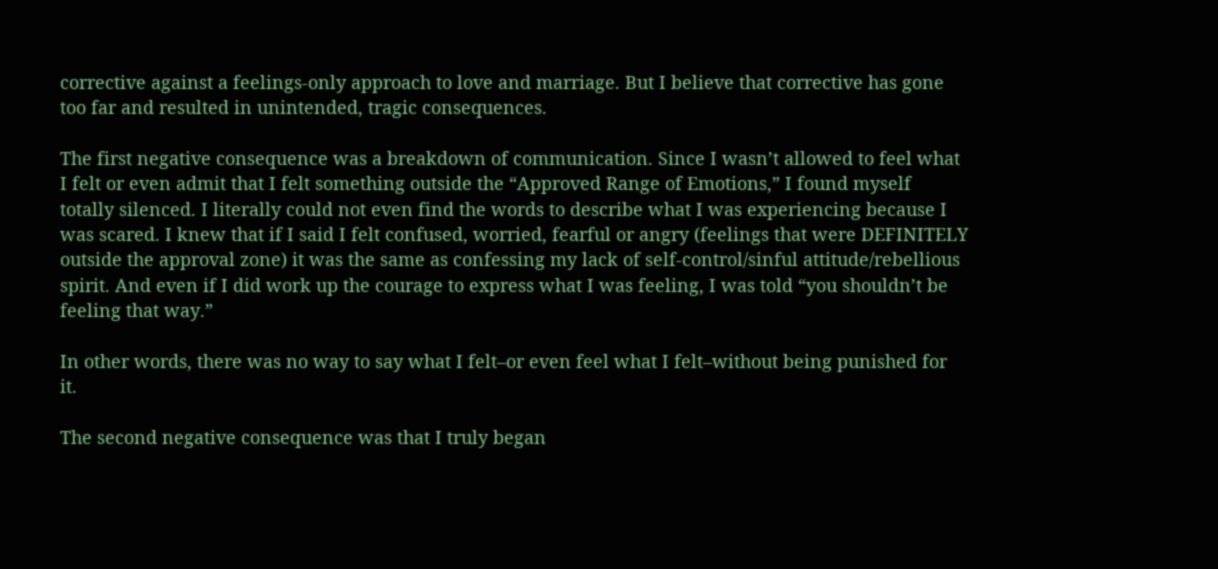corrective against a feelings-only approach to love and marriage. But I believe that corrective has gone too far and resulted in unintended, tragic consequences.

The first negative consequence was a breakdown of communication. Since I wasn’t allowed to feel what I felt or even admit that I felt something outside the “Approved Range of Emotions,” I found myself totally silenced. I literally could not even find the words to describe what I was experiencing because I was scared. I knew that if I said I felt confused, worried, fearful or angry (feelings that were DEFINITELY outside the approval zone) it was the same as confessing my lack of self-control/sinful attitude/rebellious spirit. And even if I did work up the courage to express what I was feeling, I was told “you shouldn’t be feeling that way.”

In other words, there was no way to say what I felt–or even feel what I felt–without being punished for it.

The second negative consequence was that I truly began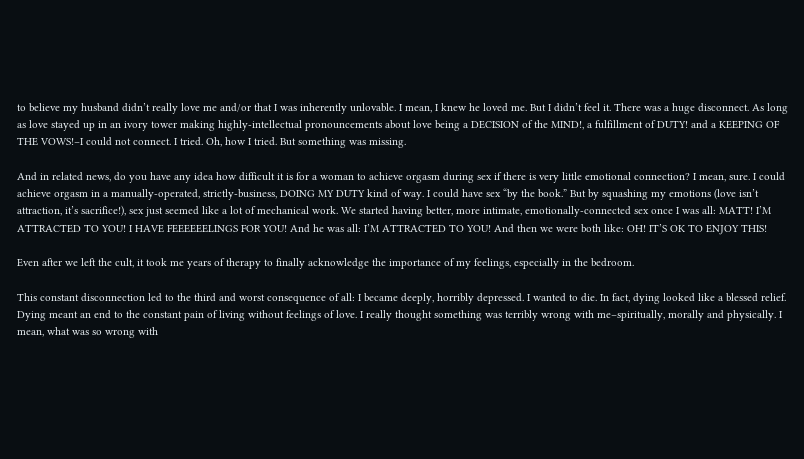to believe my husband didn’t really love me and/or that I was inherently unlovable. I mean, I knew he loved me. But I didn’t feel it. There was a huge disconnect. As long as love stayed up in an ivory tower making highly-intellectual pronouncements about love being a DECISION of the MIND!, a fulfillment of DUTY! and a KEEPING OF THE VOWS!–I could not connect. I tried. Oh, how I tried. But something was missing.

And in related news, do you have any idea how difficult it is for a woman to achieve orgasm during sex if there is very little emotional connection? I mean, sure. I could achieve orgasm in a manually-operated, strictly-business, DOING MY DUTY kind of way. I could have sex “by the book.” But by squashing my emotions (love isn’t attraction, it’s sacrifice!), sex just seemed like a lot of mechanical work. We started having better, more intimate, emotionally-connected sex once I was all: MATT! I’M ATTRACTED TO YOU! I HAVE FEEEEEELINGS FOR YOU! And he was all: I’M ATTRACTED TO YOU! And then we were both like: OH! IT’S OK TO ENJOY THIS!

Even after we left the cult, it took me years of therapy to finally acknowledge the importance of my feelings, especially in the bedroom.

This constant disconnection led to the third and worst consequence of all: I became deeply, horribly depressed. I wanted to die. In fact, dying looked like a blessed relief. Dying meant an end to the constant pain of living without feelings of love. I really thought something was terribly wrong with me–spiritually, morally and physically. I mean, what was so wrong with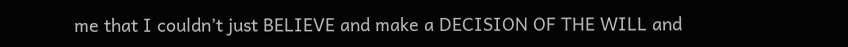me that I couldn’t just BELIEVE and make a DECISION OF THE WILL and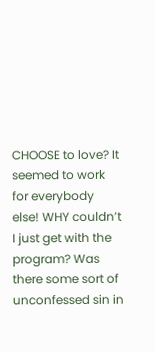CHOOSE to love? It seemed to work for everybody else! WHY couldn’t I just get with the program? Was there some sort of unconfessed sin in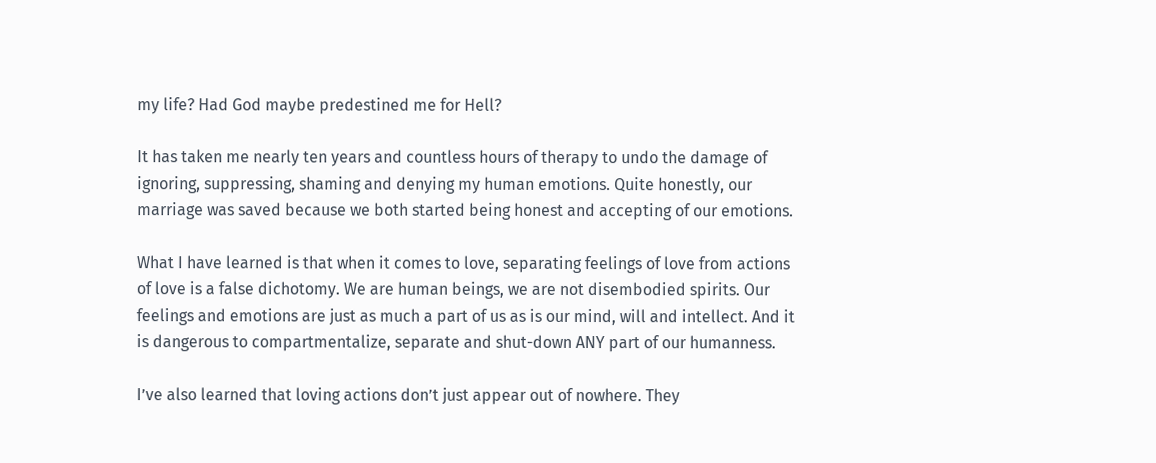my life? Had God maybe predestined me for Hell?

It has taken me nearly ten years and countless hours of therapy to undo the damage of ignoring, suppressing, shaming and denying my human emotions. Quite honestly, our marriage was saved because we both started being honest and accepting of our emotions.

What I have learned is that when it comes to love, separating feelings of love from actions of love is a false dichotomy. We are human beings, we are not disembodied spirits. Our feelings and emotions are just as much a part of us as is our mind, will and intellect. And it is dangerous to compartmentalize, separate and shut-down ANY part of our humanness.

I’ve also learned that loving actions don’t just appear out of nowhere. They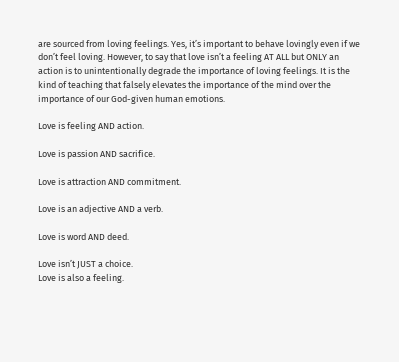are sourced from loving feelings. Yes, it’s important to behave lovingly even if we don’t feel loving. However, to say that love isn’t a feeling AT ALL but ONLY an action is to unintentionally degrade the importance of loving feelings. It is the kind of teaching that falsely elevates the importance of the mind over the importance of our God-given human emotions.

Love is feeling AND action.

Love is passion AND sacrifice.

Love is attraction AND commitment.

Love is an adjective AND a verb.

Love is word AND deed.

Love isn’t JUST a choice.
Love is also a feeling.